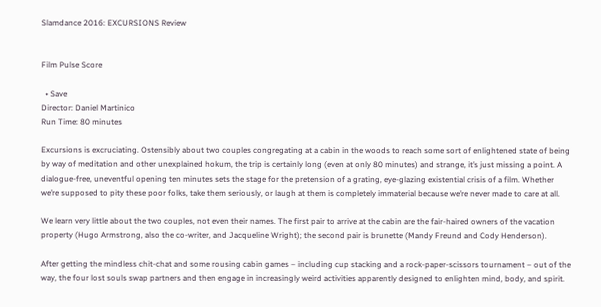Slamdance 2016: EXCURSIONS Review


Film Pulse Score

  • Save
Director: Daniel Martinico
Run Time: 80 minutes

Excursions is excruciating. Ostensibly about two couples congregating at a cabin in the woods to reach some sort of enlightened state of being by way of meditation and other unexplained hokum, the trip is certainly long (even at only 80 minutes) and strange, it’s just missing a point. A dialogue-free, uneventful opening ten minutes sets the stage for the pretension of a grating, eye-glazing existential crisis of a film. Whether we’re supposed to pity these poor folks, take them seriously, or laugh at them is completely immaterial because we’re never made to care at all.

We learn very little about the two couples, not even their names. The first pair to arrive at the cabin are the fair-haired owners of the vacation property (Hugo Armstrong, also the co-writer, and Jacqueline Wright); the second pair is brunette (Mandy Freund and Cody Henderson).

After getting the mindless chit-chat and some rousing cabin games – including cup stacking and a rock-paper-scissors tournament – out of the way, the four lost souls swap partners and then engage in increasingly weird activities apparently designed to enlighten mind, body, and spirit.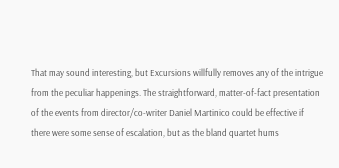That may sound interesting, but Excursions willfully removes any of the intrigue from the peculiar happenings. The straightforward, matter-of-fact presentation of the events from director/co-writer Daniel Martinico could be effective if there were some sense of escalation, but as the bland quartet hums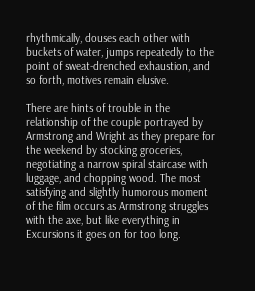rhythmically, douses each other with buckets of water, jumps repeatedly to the point of sweat-drenched exhaustion, and so forth, motives remain elusive.

There are hints of trouble in the relationship of the couple portrayed by Armstrong and Wright as they prepare for the weekend by stocking groceries, negotiating a narrow spiral staircase with luggage, and chopping wood. The most satisfying and slightly humorous moment of the film occurs as Armstrong struggles with the axe, but like everything in Excursions it goes on for too long.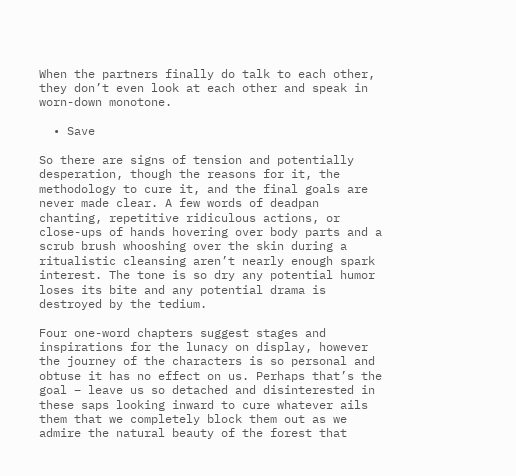When the partners finally do talk to each other, they don’t even look at each other and speak in worn-down monotone.

  • Save

So there are signs of tension and potentially desperation, though the reasons for it, the methodology to cure it, and the final goals are never made clear. A few words of deadpan chanting, repetitive ridiculous actions, or close-ups of hands hovering over body parts and a scrub brush whooshing over the skin during a ritualistic cleansing aren’t nearly enough spark interest. The tone is so dry any potential humor loses its bite and any potential drama is destroyed by the tedium.

Four one-word chapters suggest stages and inspirations for the lunacy on display, however the journey of the characters is so personal and obtuse it has no effect on us. Perhaps that’s the goal – leave us so detached and disinterested in these saps looking inward to cure whatever ails them that we completely block them out as we admire the natural beauty of the forest that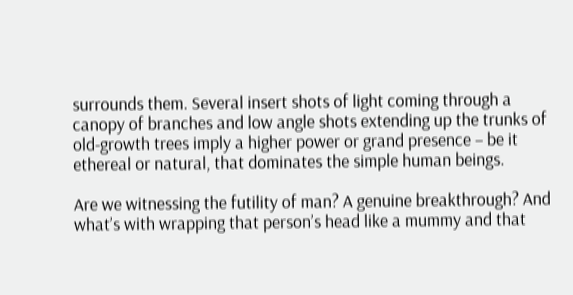surrounds them. Several insert shots of light coming through a canopy of branches and low angle shots extending up the trunks of old-growth trees imply a higher power or grand presence – be it ethereal or natural, that dominates the simple human beings.

Are we witnessing the futility of man? A genuine breakthrough? And what’s with wrapping that person’s head like a mummy and that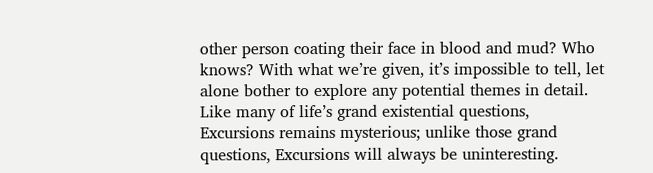other person coating their face in blood and mud? Who knows? With what we’re given, it’s impossible to tell, let alone bother to explore any potential themes in detail. Like many of life’s grand existential questions, Excursions remains mysterious; unlike those grand questions, Excursions will always be uninteresting.